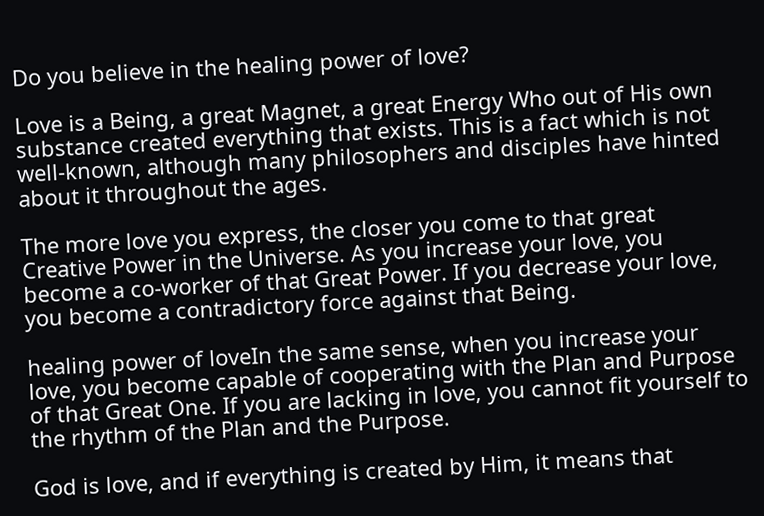Do you believe in the healing power of love?

Love is a Being, a great Magnet, a great Energy Who out of His own substance created everything that exists. This is a fact which is not well-known, although many philosophers and disciples have hinted about it throughout the ages.

The more love you express, the closer you come to that great Creative Power in the Universe. As you increase your love, you become a co-worker of that Great Power. If you decrease your love, you become a contradictory force against that Being.

healing power of loveIn the same sense, when you increase your love, you become capable of cooperating with the Plan and Purpose of that Great One. If you are lacking in love, you cannot fit yourself to the rhythm of the Plan and the Purpose.

God is love, and if everything is created by Him, it means that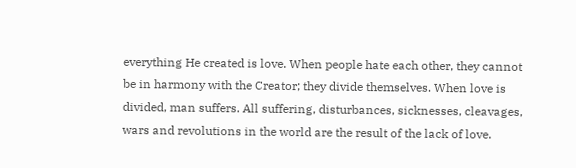everything He created is love. When people hate each other, they cannot be in harmony with the Creator; they divide themselves. When love is divided, man suffers. All suffering, disturbances, sicknesses, cleavages, wars and revolutions in the world are the result of the lack of love.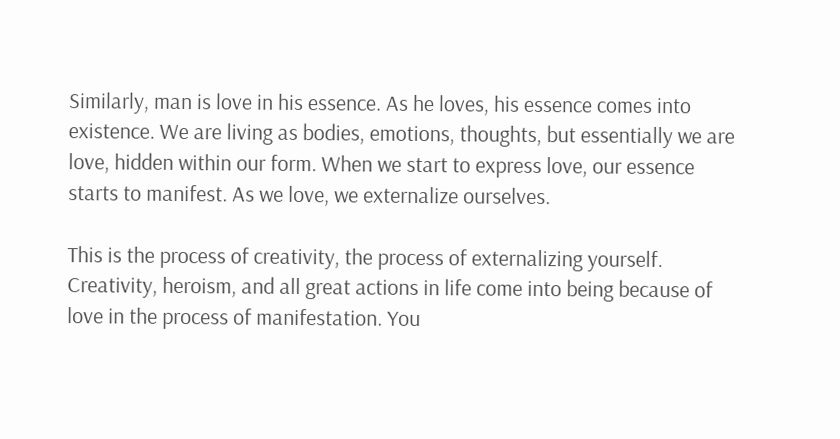Similarly, man is love in his essence. As he loves, his essence comes into existence. We are living as bodies, emotions, thoughts, but essentially we are love, hidden within our form. When we start to express love, our essence starts to manifest. As we love, we externalize ourselves.

This is the process of creativity, the process of externalizing yourself. Creativity, heroism, and all great actions in life come into being because of love in the process of manifestation. You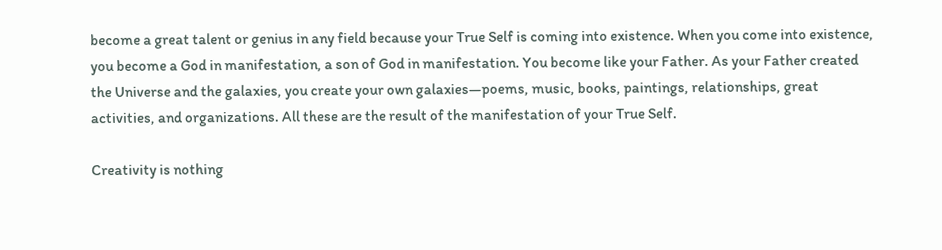become a great talent or genius in any field because your True Self is coming into existence. When you come into existence, you become a God in manifestation, a son of God in manifestation. You become like your Father. As your Father created the Universe and the galaxies, you create your own galaxies—poems, music, books, paintings, relationships, great activities, and organizations. All these are the result of the manifestation of your True Self.

Creativity is nothing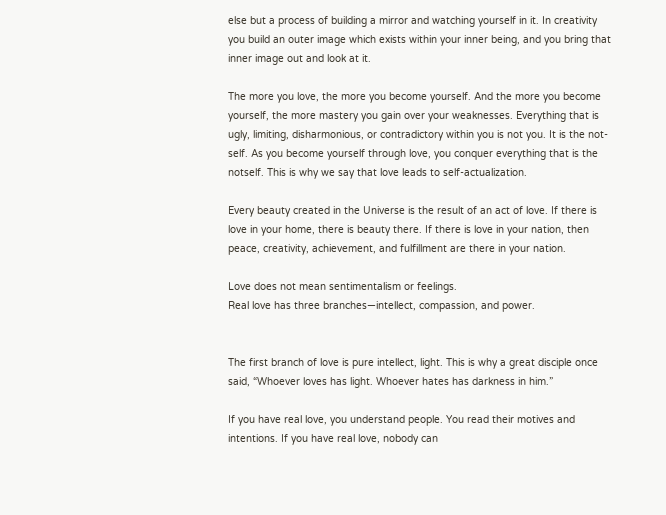else but a process of building a mirror and watching yourself in it. In creativity you build an outer image which exists within your inner being, and you bring that inner image out and look at it.

The more you love, the more you become yourself. And the more you become yourself, the more mastery you gain over your weaknesses. Everything that is ugly, limiting, disharmonious, or contradictory within you is not you. It is the not-self. As you become yourself through love, you conquer everything that is the notself. This is why we say that love leads to self-actualization.

Every beauty created in the Universe is the result of an act of love. If there is love in your home, there is beauty there. If there is love in your nation, then peace, creativity, achievement, and fulfillment are there in your nation.

Love does not mean sentimentalism or feelings.
Real love has three branches—intellect, compassion, and power.


The first branch of love is pure intellect, light. This is why a great disciple once said, “Whoever loves has light. Whoever hates has darkness in him.”

If you have real love, you understand people. You read their motives and intentions. If you have real love, nobody can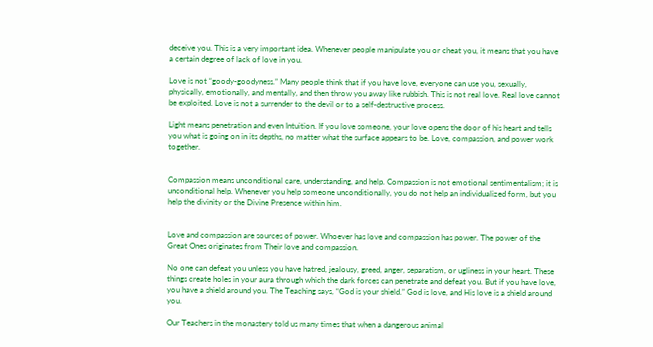deceive you. This is a very important idea. Whenever people manipulate you or cheat you, it means that you have a certain degree of lack of love in you.

Love is not “goody-goodyness.” Many people think that if you have love, everyone can use you, sexually, physically, emotionally, and mentally, and then throw you away like rubbish. This is not real love. Real love cannot be exploited. Love is not a surrender to the devil or to a self-destructive process.

Light means penetration and even Intuition. If you love someone, your love opens the door of his heart and tells you what is going on in its depths, no matter what the surface appears to be. Love, compassion, and power work together.


Compassion means unconditional care, understanding, and help. Compassion is not emotional sentimentalism; it is unconditional help. Whenever you help someone unconditionally, you do not help an individualized form, but you help the divinity or the Divine Presence within him.


Love and compassion are sources of power. Whoever has love and compassion has power. The power of the Great Ones originates from Their love and compassion.

No one can defeat you unless you have hatred, jealousy, greed, anger, separatism, or ugliness in your heart. These things create holes in your aura through which the dark forces can penetrate and defeat you. But if you have love, you have a shield around you. The Teaching says, “God is your shield.” God is love, and His love is a shield around you.

Our Teachers in the monastery told us many times that when a dangerous animal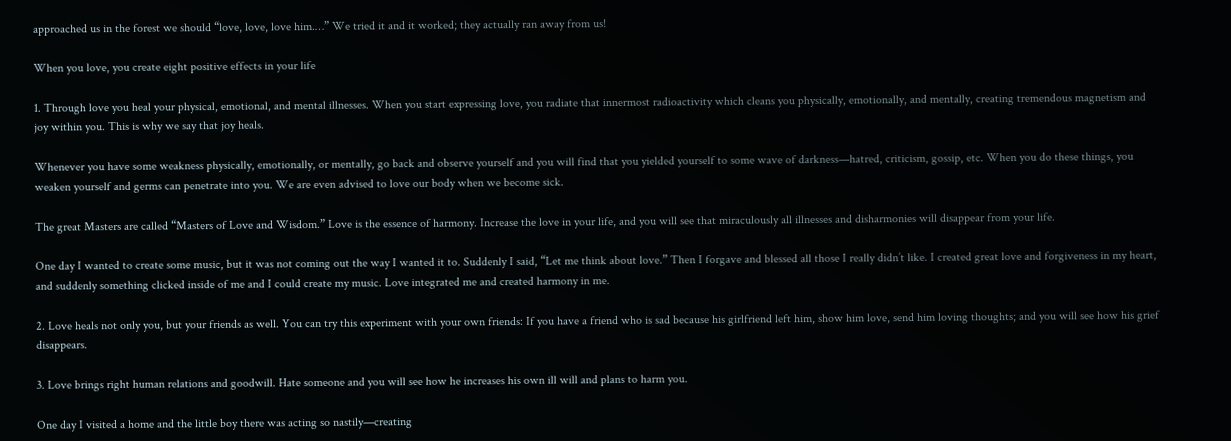approached us in the forest we should “love, love, love him.…” We tried it and it worked; they actually ran away from us!

When you love, you create eight positive effects in your life

1. Through love you heal your physical, emotional, and mental illnesses. When you start expressing love, you radiate that innermost radioactivity which cleans you physically, emotionally, and mentally, creating tremendous magnetism and joy within you. This is why we say that joy heals.

Whenever you have some weakness physically, emotionally, or mentally, go back and observe yourself and you will find that you yielded yourself to some wave of darkness—hatred, criticism, gossip, etc. When you do these things, you weaken yourself and germs can penetrate into you. We are even advised to love our body when we become sick.

The great Masters are called “Masters of Love and Wisdom.” Love is the essence of harmony. Increase the love in your life, and you will see that miraculously all illnesses and disharmonies will disappear from your life.

One day I wanted to create some music, but it was not coming out the way I wanted it to. Suddenly I said, “Let me think about love.” Then I forgave and blessed all those I really didn’t like. I created great love and forgiveness in my heart, and suddenly something clicked inside of me and I could create my music. Love integrated me and created harmony in me.

2. Love heals not only you, but your friends as well. You can try this experiment with your own friends: If you have a friend who is sad because his girlfriend left him, show him love, send him loving thoughts; and you will see how his grief disappears.

3. Love brings right human relations and goodwill. Hate someone and you will see how he increases his own ill will and plans to harm you.

One day I visited a home and the little boy there was acting so nastily—creating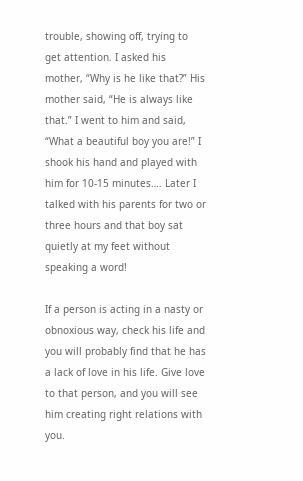trouble, showing off, trying to get attention. I asked his mother, “Why is he like that?” His mother said, “He is always like that.” I went to him and said, “What a beautiful boy you are!” I shook his hand and played with him for 10-15 minutes…. Later I talked with his parents for two or three hours and that boy sat quietly at my feet without speaking a word!

If a person is acting in a nasty or obnoxious way, check his life and you will probably find that he has a lack of love in his life. Give love to that person, and you will see him creating right relations with you.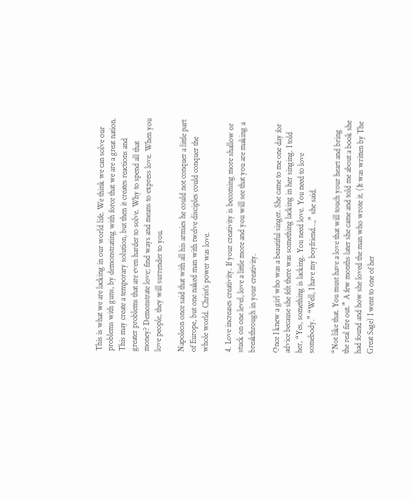This is what we are lacking in our world life. We think we can solve our problems with guns, by demonstrating with force that we are a great nation. This may create a temporary solution, but then it creates reactions and greater problems that are even harder to solve. Why to spend all that money? Demonstrate love; find ways and means to express love. When you love people, they will surrender to you.

Napoleon once said that with all his armies he could not conquer a little part of Europe, but one naked man with twelve disciples could conquer the whole world. Christ’s power was love.

4. Love increases creativity. If your creativity is becoming more shallow or stuck on one level, love a little more and you will see that you are making a breakthrough in your creativity.

Once I knew a girl who was a beautiful singer. She came to me one day for advice because she felt there was something lacking in her singing. I told her, “Yes, something is lacking. You need love. You need to love somebody.” “Well, I have my boyfriend…,” she said.

“Not like that. You must have a love that will touch your heart and bring the real fire out.” A few months later she came and told me about a book she had found and how she loved the man who wrote it. (It was written by The Great Sage) I went to one of her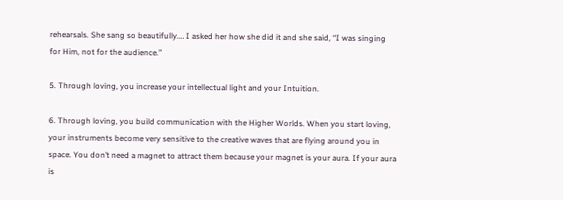rehearsals. She sang so beautifully.… I asked her how she did it and she said, “I was singing for Him, not for the audience.”

5. Through loving, you increase your intellectual light and your Intuition.

6. Through loving, you build communication with the Higher Worlds. When you start loving, your instruments become very sensitive to the creative waves that are flying around you in space. You don’t need a magnet to attract them because your magnet is your aura. If your aura is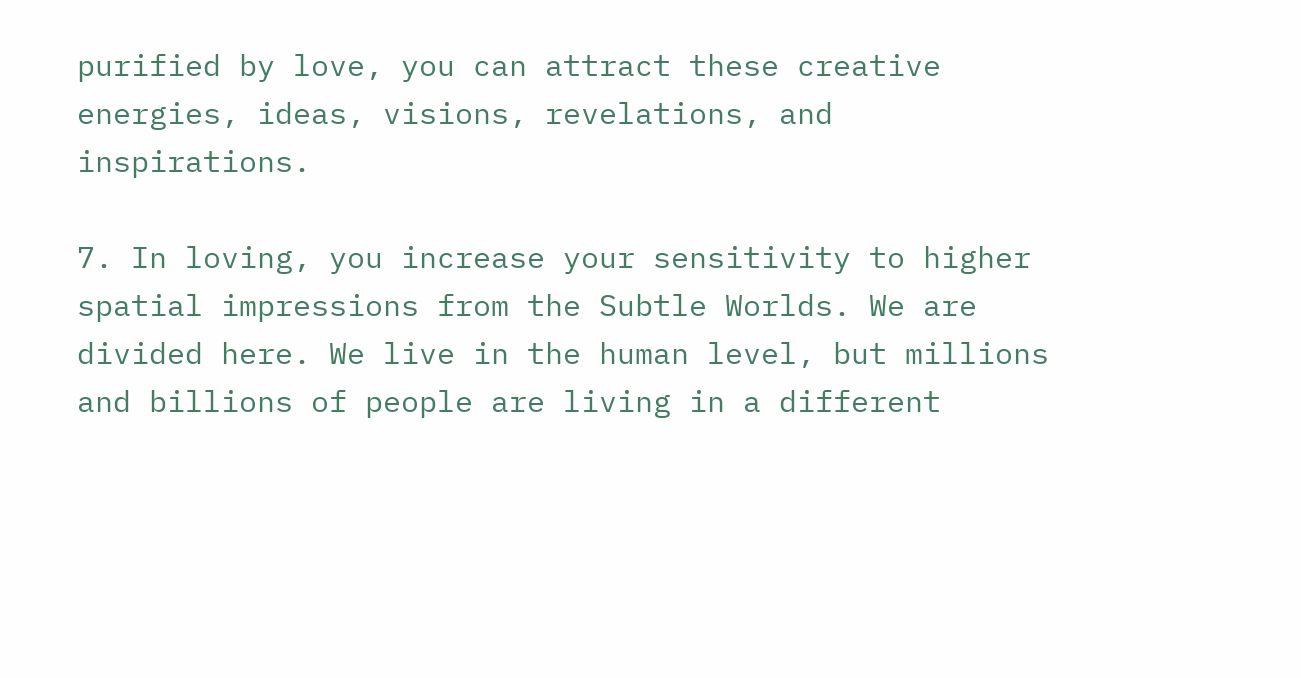purified by love, you can attract these creative energies, ideas, visions, revelations, and inspirations.

7. In loving, you increase your sensitivity to higher spatial impressions from the Subtle Worlds. We are divided here. We live in the human level, but millions and billions of people are living in a different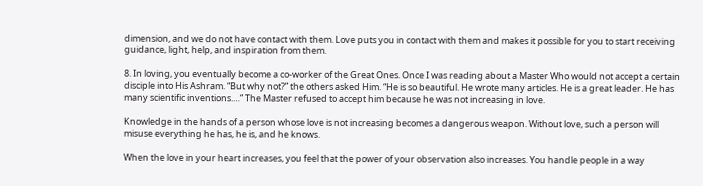dimension, and we do not have contact with them. Love puts you in contact with them and makes it possible for you to start receiving guidance, light, help, and inspiration from them.

8. In loving, you eventually become a co-worker of the Great Ones. Once I was reading about a Master Who would not accept a certain disciple into His Ashram. “But why not?” the others asked Him. “He is so beautiful. He wrote many articles. He is a great leader. He has many scientific inventions.…” The Master refused to accept him because he was not increasing in love.

Knowledge in the hands of a person whose love is not increasing becomes a dangerous weapon. Without love, such a person will misuse everything he has, he is, and he knows.

When the love in your heart increases, you feel that the power of your observation also increases. You handle people in a way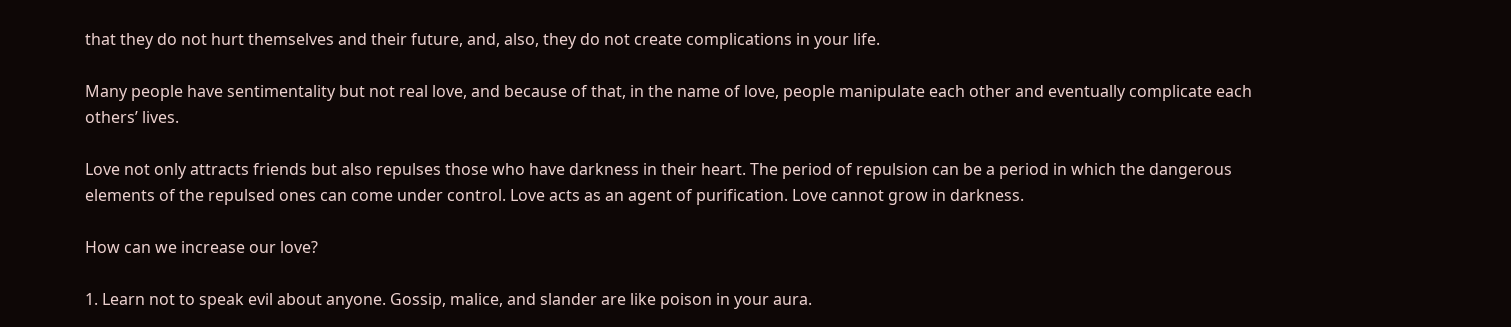that they do not hurt themselves and their future, and, also, they do not create complications in your life.

Many people have sentimentality but not real love, and because of that, in the name of love, people manipulate each other and eventually complicate each others’ lives.

Love not only attracts friends but also repulses those who have darkness in their heart. The period of repulsion can be a period in which the dangerous elements of the repulsed ones can come under control. Love acts as an agent of purification. Love cannot grow in darkness.

How can we increase our love?

1. Learn not to speak evil about anyone. Gossip, malice, and slander are like poison in your aura.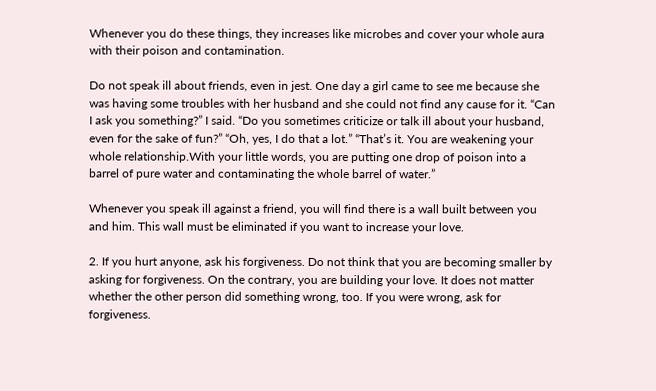Whenever you do these things, they increases like microbes and cover your whole aura with their poison and contamination.

Do not speak ill about friends, even in jest. One day a girl came to see me because she was having some troubles with her husband and she could not find any cause for it. “Can I ask you something?” I said. “Do you sometimes criticize or talk ill about your husband, even for the sake of fun?” “Oh, yes, I do that a lot.” “That’s it. You are weakening your whole relationship.With your little words, you are putting one drop of poison into a barrel of pure water and contaminating the whole barrel of water.”

Whenever you speak ill against a friend, you will find there is a wall built between you and him. This wall must be eliminated if you want to increase your love.

2. If you hurt anyone, ask his forgiveness. Do not think that you are becoming smaller by asking for forgiveness. On the contrary, you are building your love. It does not matter whether the other person did something wrong, too. If you were wrong, ask for forgiveness.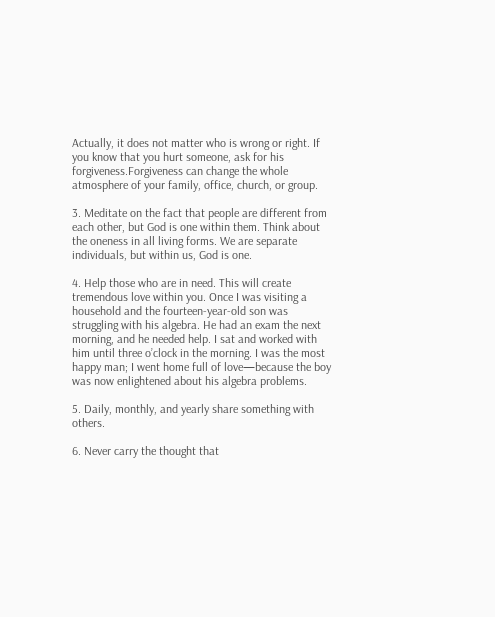Actually, it does not matter who is wrong or right. If you know that you hurt someone, ask for his forgiveness.Forgiveness can change the whole atmosphere of your family, office, church, or group.

3. Meditate on the fact that people are different from each other, but God is one within them. Think about the oneness in all living forms. We are separate individuals, but within us, God is one.

4. Help those who are in need. This will create tremendous love within you. Once I was visiting a household and the fourteen-year-old son was struggling with his algebra. He had an exam the next morning, and he needed help. I sat and worked with him until three o’clock in the morning. I was the most happy man; I went home full of love—because the boy was now enlightened about his algebra problems.

5. Daily, monthly, and yearly share something with others.

6. Never carry the thought that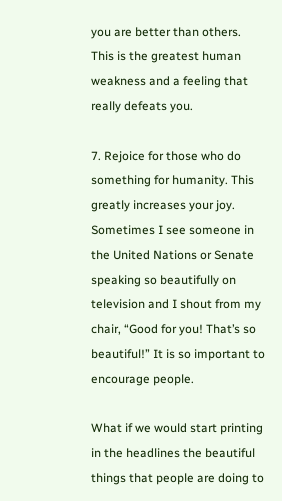you are better than others. This is the greatest human weakness and a feeling that really defeats you.

7. Rejoice for those who do something for humanity. This greatly increases your joy. Sometimes I see someone in the United Nations or Senate speaking so beautifully on television and I shout from my chair, “Good for you! That’s so beautiful!” It is so important to encourage people.

What if we would start printing in the headlines the beautiful things that people are doing to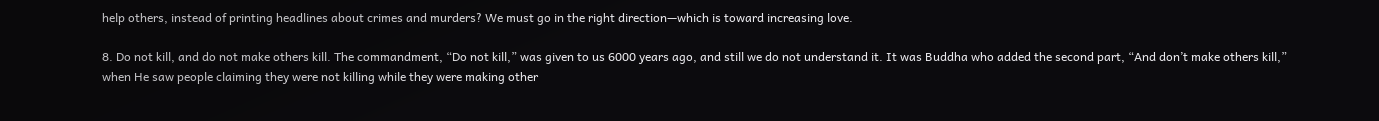help others, instead of printing headlines about crimes and murders? We must go in the right direction—which is toward increasing love.

8. Do not kill, and do not make others kill. The commandment, “Do not kill,” was given to us 6000 years ago, and still we do not understand it. It was Buddha who added the second part, “And don’t make others kill,” when He saw people claiming they were not killing while they were making other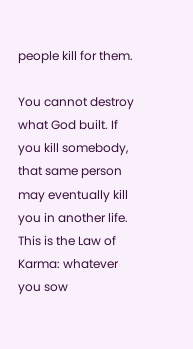people kill for them.

You cannot destroy what God built. If you kill somebody, that same person may eventually kill you in another life. This is the Law of Karma: whatever you sow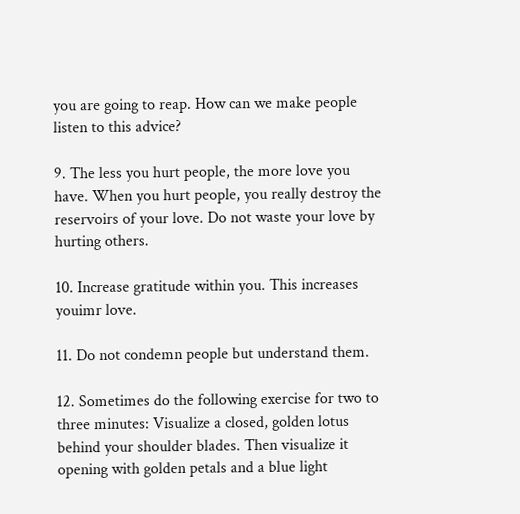you are going to reap. How can we make people listen to this advice?

9. The less you hurt people, the more love you have. When you hurt people, you really destroy the reservoirs of your love. Do not waste your love by hurting others.

10. Increase gratitude within you. This increases youimr love.

11. Do not condemn people but understand them.

12. Sometimes do the following exercise for two to three minutes: Visualize a closed, golden lotus behind your shoulder blades. Then visualize it opening with golden petals and a blue light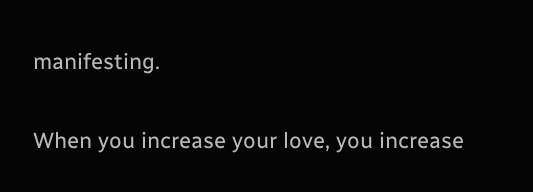manifesting.

When you increase your love, you increase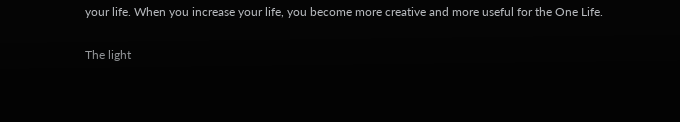your life. When you increase your life, you become more creative and more useful for the One Life.

The light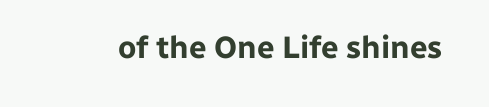of the One Life shines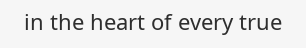in the heart of every true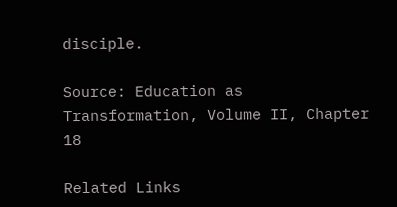disciple.

Source: Education as Transformation, Volume II, Chapter 18

Related Links